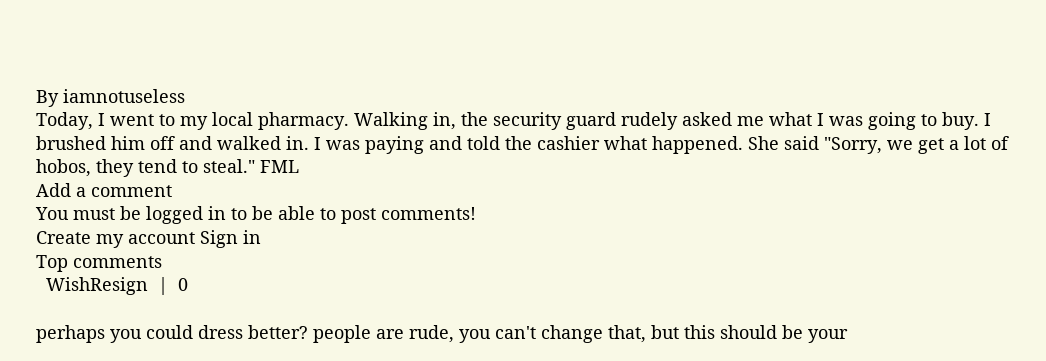By iamnotuseless
Today, I went to my local pharmacy. Walking in, the security guard rudely asked me what I was going to buy. I brushed him off and walked in. I was paying and told the cashier what happened. She said "Sorry, we get a lot of hobos, they tend to steal." FML
Add a comment
You must be logged in to be able to post comments!
Create my account Sign in
Top comments
  WishResign  |  0

perhaps you could dress better? people are rude, you can't change that, but this should be your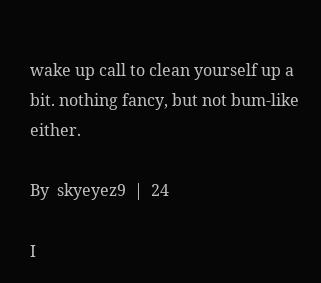wake up call to clean yourself up a bit. nothing fancy, but not bum-like either.

By  skyeyez9  |  24

I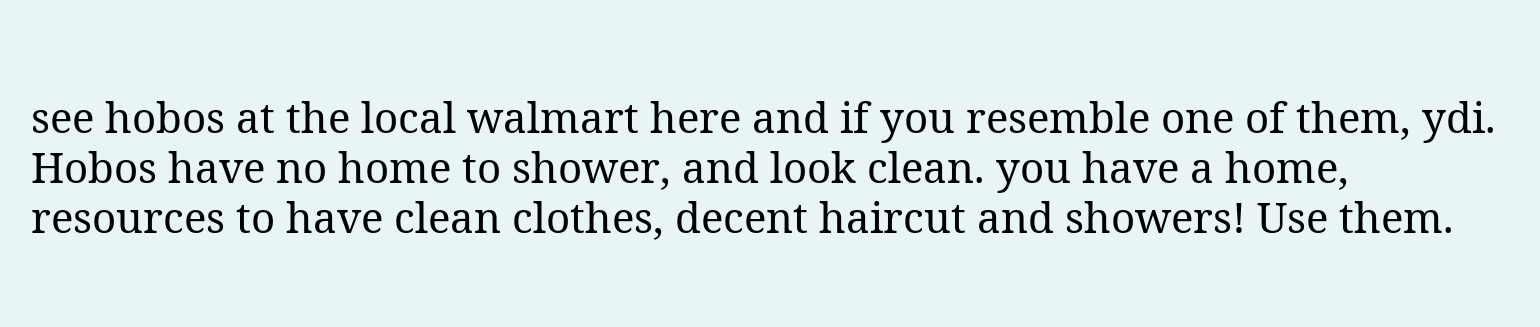see hobos at the local walmart here and if you resemble one of them, ydi. Hobos have no home to shower, and look clean. you have a home, resources to have clean clothes, decent haircut and showers! Use them.